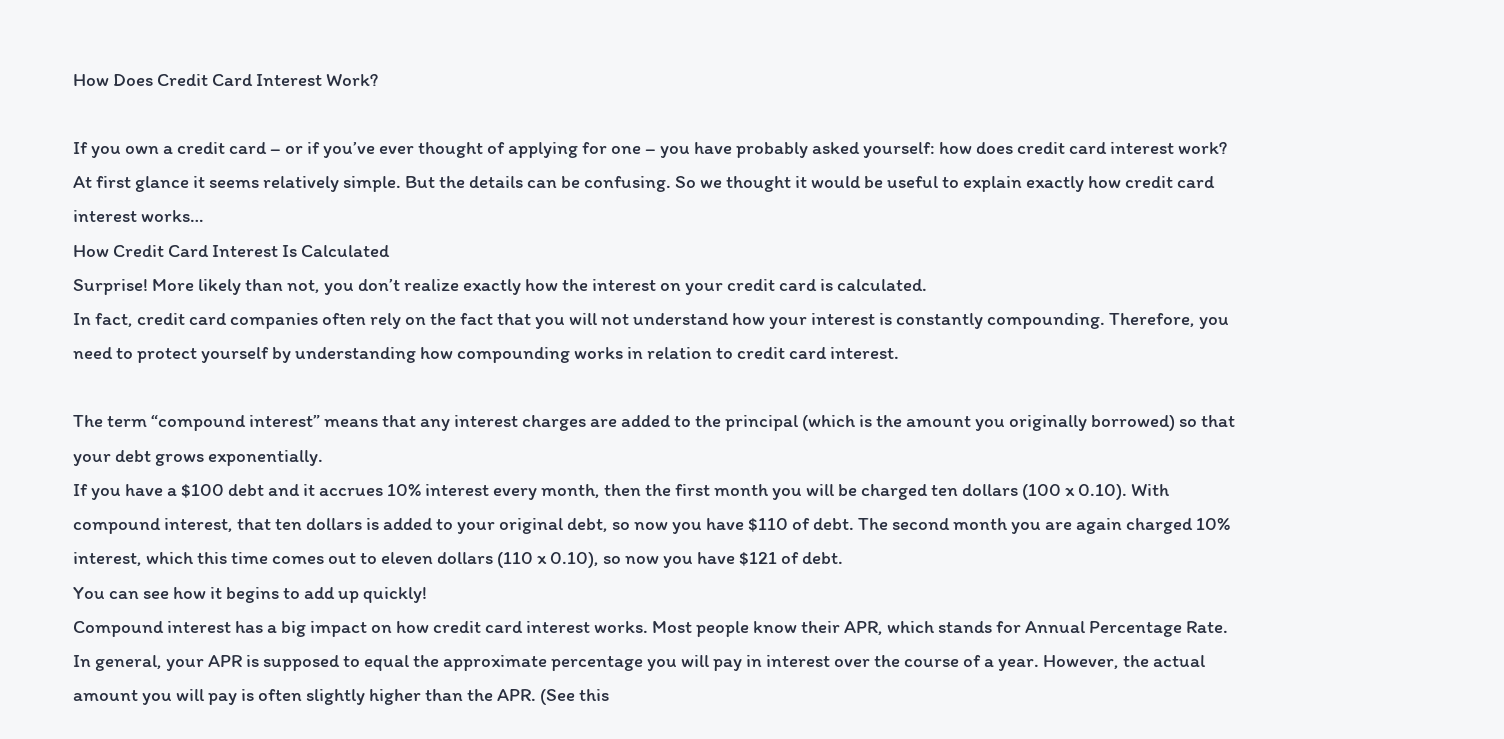How Does Credit Card Interest Work?

If you own a credit card – or if you’ve ever thought of applying for one – you have probably asked yourself: how does credit card interest work?
At first glance it seems relatively simple. But the details can be confusing. So we thought it would be useful to explain exactly how credit card interest works…
How Credit Card Interest Is Calculated
Surprise! More likely than not, you don’t realize exactly how the interest on your credit card is calculated.
In fact, credit card companies often rely on the fact that you will not understand how your interest is constantly compounding. Therefore, you need to protect yourself by understanding how compounding works in relation to credit card interest.

The term “compound interest” means that any interest charges are added to the principal (which is the amount you originally borrowed) so that your debt grows exponentially.
If you have a $100 debt and it accrues 10% interest every month, then the first month you will be charged ten dollars (100 x 0.10). With compound interest, that ten dollars is added to your original debt, so now you have $110 of debt. The second month you are again charged 10% interest, which this time comes out to eleven dollars (110 x 0.10), so now you have $121 of debt.
You can see how it begins to add up quickly!
Compound interest has a big impact on how credit card interest works. Most people know their APR, which stands for Annual Percentage Rate. In general, your APR is supposed to equal the approximate percentage you will pay in interest over the course of a year. However, the actual amount you will pay is often slightly higher than the APR. (See this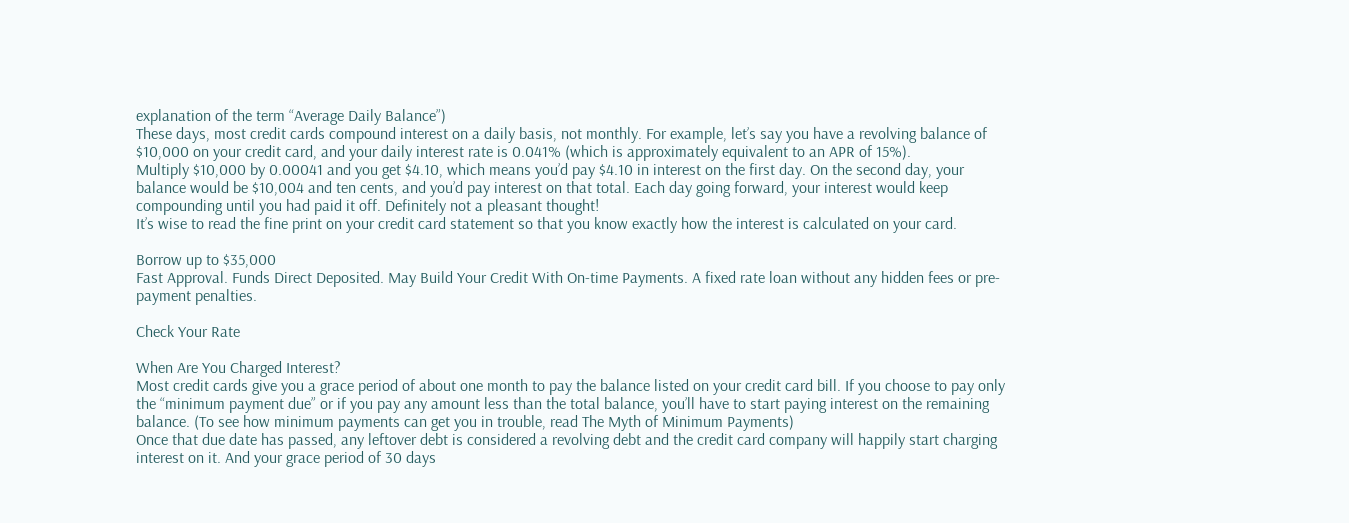explanation of the term “Average Daily Balance”)
These days, most credit cards compound interest on a daily basis, not monthly. For example, let’s say you have a revolving balance of $10,000 on your credit card, and your daily interest rate is 0.041% (which is approximately equivalent to an APR of 15%).
Multiply $10,000 by 0.00041 and you get $4.10, which means you’d pay $4.10 in interest on the first day. On the second day, your balance would be $10,004 and ten cents, and you’d pay interest on that total. Each day going forward, your interest would keep compounding until you had paid it off. Definitely not a pleasant thought!
It’s wise to read the fine print on your credit card statement so that you know exactly how the interest is calculated on your card.

Borrow up to $35,000
Fast Approval. Funds Direct Deposited. May Build Your Credit With On-time Payments. A fixed rate loan without any hidden fees or pre-payment penalties.

Check Your Rate

When Are You Charged Interest?
Most credit cards give you a grace period of about one month to pay the balance listed on your credit card bill. If you choose to pay only the “minimum payment due” or if you pay any amount less than the total balance, you’ll have to start paying interest on the remaining balance. (To see how minimum payments can get you in trouble, read The Myth of Minimum Payments)
Once that due date has passed, any leftover debt is considered a revolving debt and the credit card company will happily start charging interest on it. And your grace period of 30 days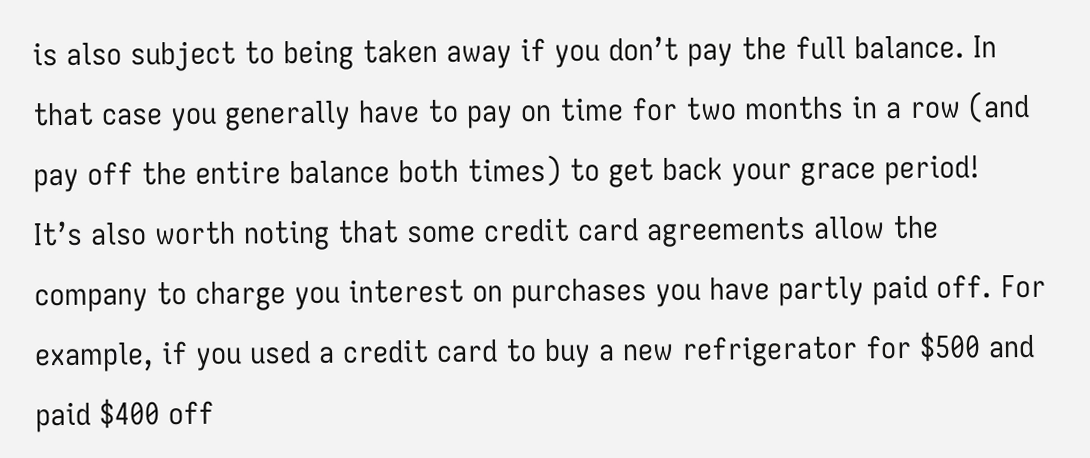is also subject to being taken away if you don’t pay the full balance. In that case you generally have to pay on time for two months in a row (and pay off the entire balance both times) to get back your grace period!
It’s also worth noting that some credit card agreements allow the company to charge you interest on purchases you have partly paid off. For example, if you used a credit card to buy a new refrigerator for $500 and paid $400 off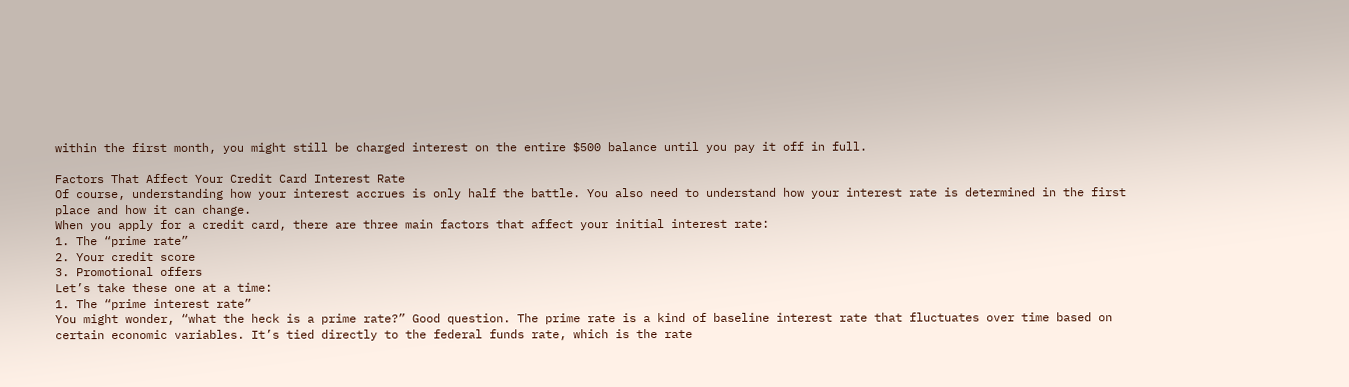within the first month, you might still be charged interest on the entire $500 balance until you pay it off in full.

Factors That Affect Your Credit Card Interest Rate
Of course, understanding how your interest accrues is only half the battle. You also need to understand how your interest rate is determined in the first place and how it can change.
When you apply for a credit card, there are three main factors that affect your initial interest rate:
1. The “prime rate”
2. Your credit score
3. Promotional offers
Let’s take these one at a time:
1. The “prime interest rate”
You might wonder, “what the heck is a prime rate?” Good question. The prime rate is a kind of baseline interest rate that fluctuates over time based on certain economic variables. It’s tied directly to the federal funds rate, which is the rate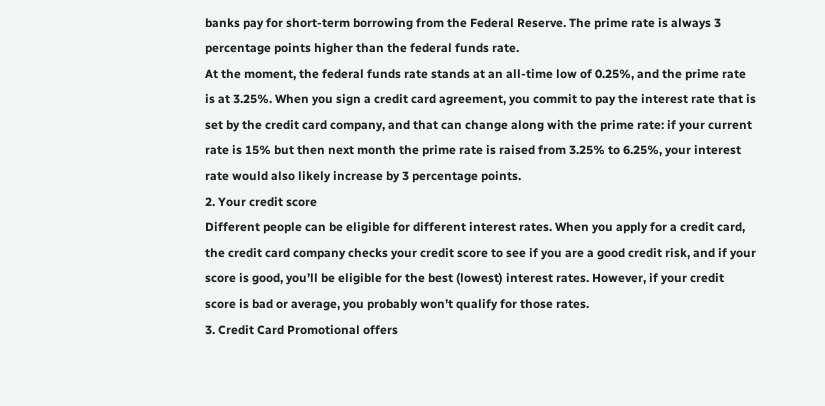banks pay for short-term borrowing from the Federal Reserve. The prime rate is always 3 percentage points higher than the federal funds rate.
At the moment, the federal funds rate stands at an all-time low of 0.25%, and the prime rate is at 3.25%. When you sign a credit card agreement, you commit to pay the interest rate that is set by the credit card company, and that can change along with the prime rate: if your current rate is 15% but then next month the prime rate is raised from 3.25% to 6.25%, your interest rate would also likely increase by 3 percentage points.
2. Your credit score
Different people can be eligible for different interest rates. When you apply for a credit card, the credit card company checks your credit score to see if you are a good credit risk, and if your score is good, you’ll be eligible for the best (lowest) interest rates. However, if your credit score is bad or average, you probably won’t qualify for those rates.
3. Credit Card Promotional offers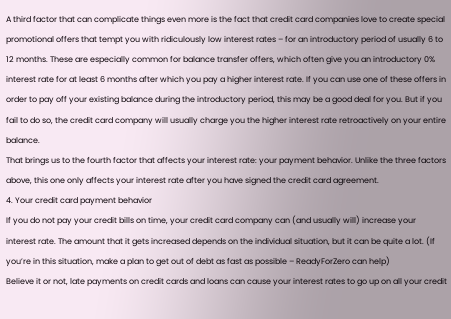A third factor that can complicate things even more is the fact that credit card companies love to create special promotional offers that tempt you with ridiculously low interest rates – for an introductory period of usually 6 to 12 months. These are especially common for balance transfer offers, which often give you an introductory 0% interest rate for at least 6 months after which you pay a higher interest rate. If you can use one of these offers in order to pay off your existing balance during the introductory period, this may be a good deal for you. But if you fail to do so, the credit card company will usually charge you the higher interest rate retroactively on your entire balance.
That brings us to the fourth factor that affects your interest rate: your payment behavior. Unlike the three factors above, this one only affects your interest rate after you have signed the credit card agreement.
4. Your credit card payment behavior
If you do not pay your credit bills on time, your credit card company can (and usually will) increase your interest rate. The amount that it gets increased depends on the individual situation, but it can be quite a lot. (If you’re in this situation, make a plan to get out of debt as fast as possible – ReadyForZero can help)
Believe it or not, late payments on credit cards and loans can cause your interest rates to go up on all your credit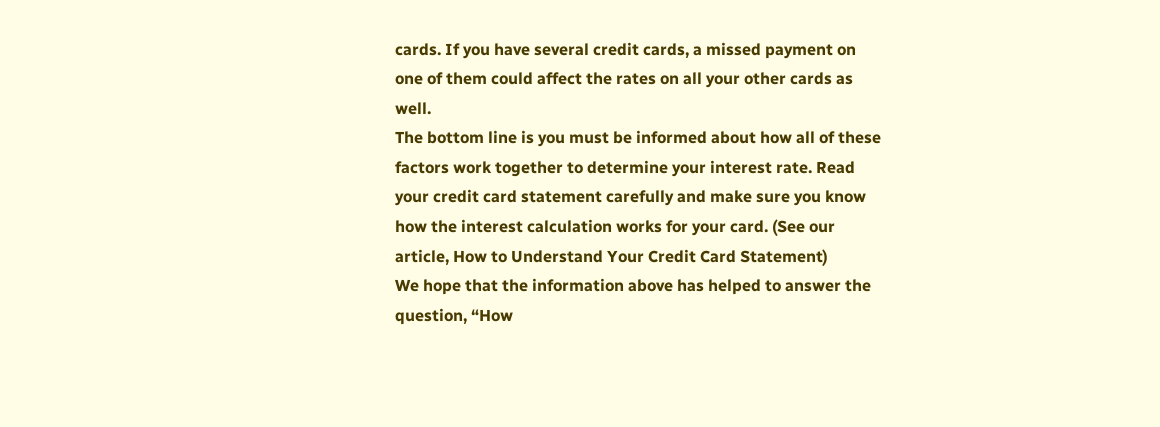cards. If you have several credit cards, a missed payment on one of them could affect the rates on all your other cards as well.
The bottom line is you must be informed about how all of these factors work together to determine your interest rate. Read your credit card statement carefully and make sure you know how the interest calculation works for your card. (See our article, How to Understand Your Credit Card Statement)
We hope that the information above has helped to answer the question, “How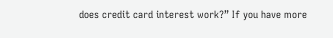does credit card interest work?” If you have more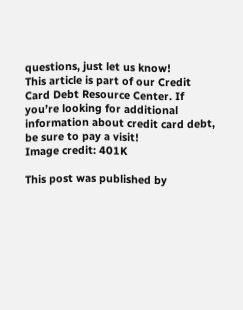questions, just let us know!
This article is part of our Credit Card Debt Resource Center. If you’re looking for additional information about credit card debt, be sure to pay a visit!
Image credit: 401K

This post was published by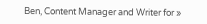Ben, Content Manager and Writer for »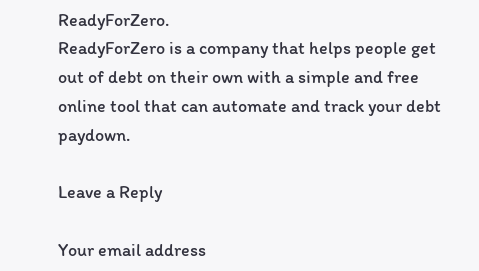ReadyForZero.
ReadyForZero is a company that helps people get out of debt on their own with a simple and free online tool that can automate and track your debt paydown.

Leave a Reply

Your email address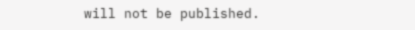will not be published.